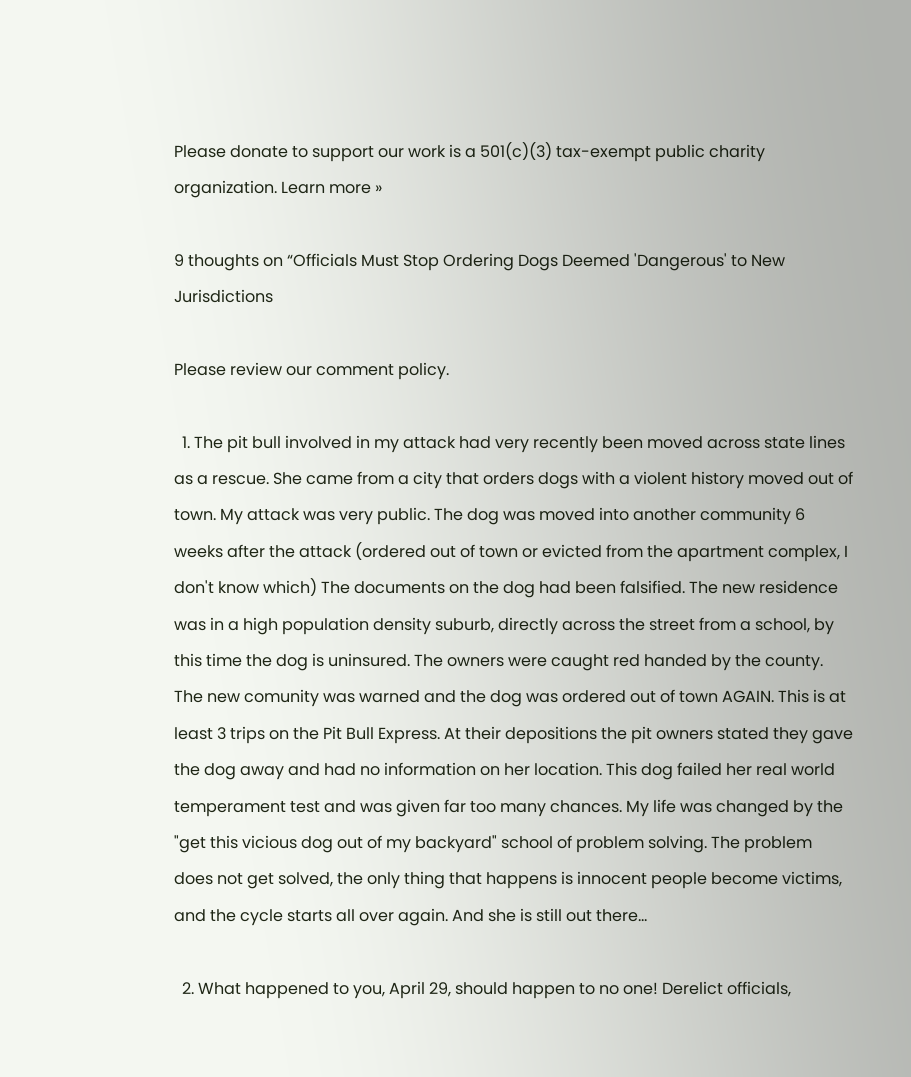Please donate to support our work is a 501(c)(3) tax-exempt public charity organization. Learn more »

9 thoughts on “Officials Must Stop Ordering Dogs Deemed 'Dangerous' to New Jurisdictions

Please review our comment policy.

  1. The pit bull involved in my attack had very recently been moved across state lines as a rescue. She came from a city that orders dogs with a violent history moved out of town. My attack was very public. The dog was moved into another community 6 weeks after the attack (ordered out of town or evicted from the apartment complex, I don't know which) The documents on the dog had been falsified. The new residence was in a high population density suburb, directly across the street from a school, by this time the dog is uninsured. The owners were caught red handed by the county. The new comunity was warned and the dog was ordered out of town AGAIN. This is at least 3 trips on the Pit Bull Express. At their depositions the pit owners stated they gave the dog away and had no information on her location. This dog failed her real world temperament test and was given far too many chances. My life was changed by the "get this vicious dog out of my backyard" school of problem solving. The problem does not get solved, the only thing that happens is innocent people become victims, and the cycle starts all over again. And she is still out there…

  2. What happened to you, April 29, should happen to no one! Derelict officials,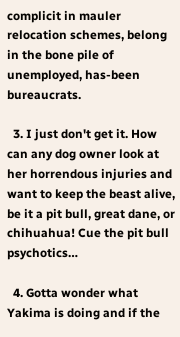complicit in mauler relocation schemes, belong in the bone pile of unemployed, has-been bureaucrats.

  3. I just don't get it. How can any dog owner look at her horrendous injuries and want to keep the beast alive, be it a pit bull, great dane, or chihuahua! Cue the pit bull psychotics…

  4. Gotta wonder what Yakima is doing and if the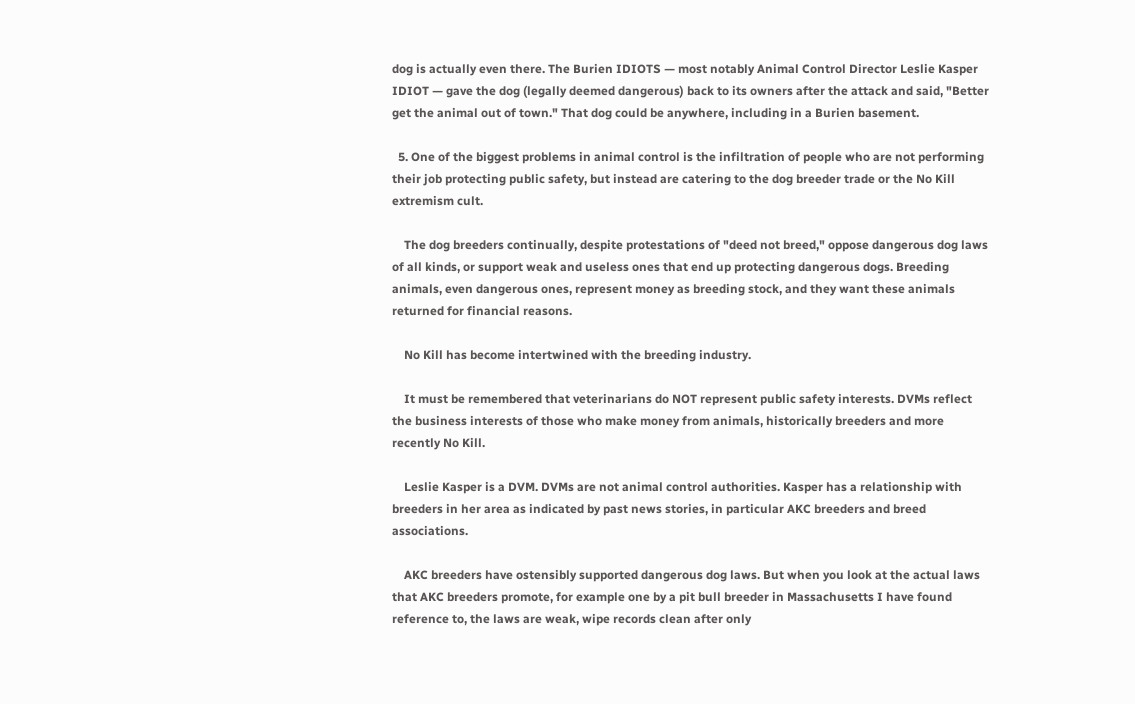dog is actually even there. The Burien IDIOTS — most notably Animal Control Director Leslie Kasper IDIOT — gave the dog (legally deemed dangerous) back to its owners after the attack and said, "Better get the animal out of town." That dog could be anywhere, including in a Burien basement.

  5. One of the biggest problems in animal control is the infiltration of people who are not performing their job protecting public safety, but instead are catering to the dog breeder trade or the No Kill extremism cult.

    The dog breeders continually, despite protestations of "deed not breed," oppose dangerous dog laws of all kinds, or support weak and useless ones that end up protecting dangerous dogs. Breeding animals, even dangerous ones, represent money as breeding stock, and they want these animals returned for financial reasons.

    No Kill has become intertwined with the breeding industry.

    It must be remembered that veterinarians do NOT represent public safety interests. DVMs reflect the business interests of those who make money from animals, historically breeders and more recently No Kill.

    Leslie Kasper is a DVM. DVMs are not animal control authorities. Kasper has a relationship with breeders in her area as indicated by past news stories, in particular AKC breeders and breed associations.

    AKC breeders have ostensibly supported dangerous dog laws. But when you look at the actual laws that AKC breeders promote, for example one by a pit bull breeder in Massachusetts I have found reference to, the laws are weak, wipe records clean after only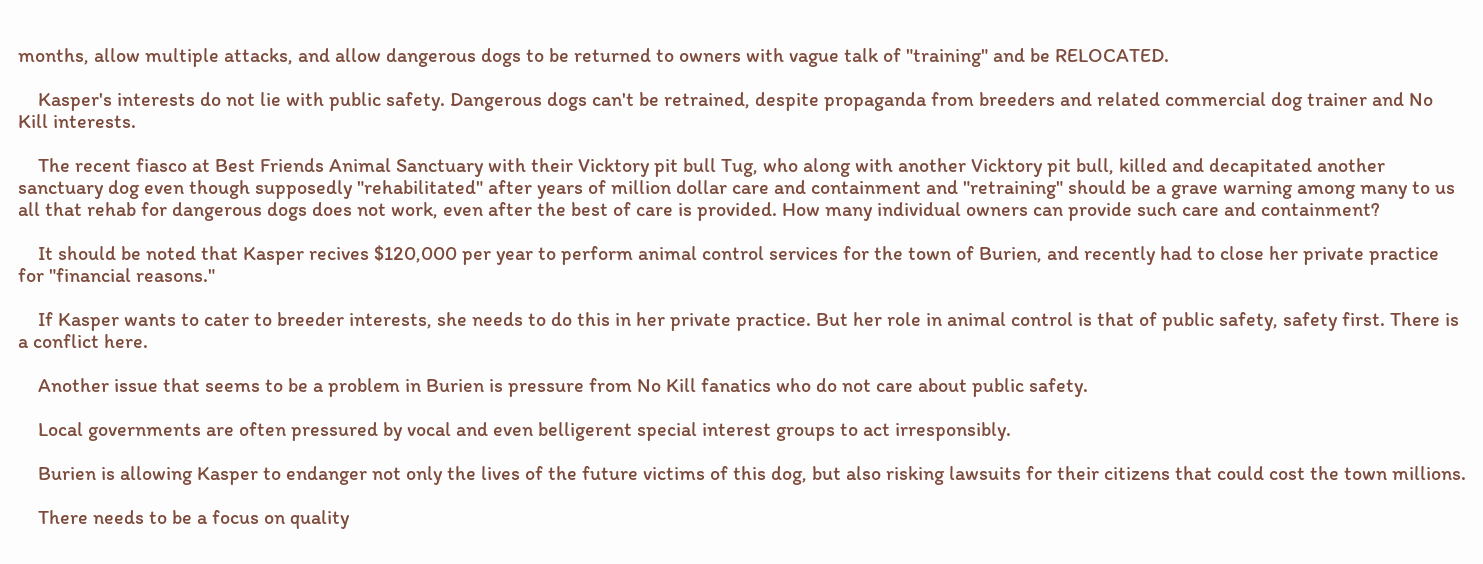months, allow multiple attacks, and allow dangerous dogs to be returned to owners with vague talk of "training" and be RELOCATED.

    Kasper's interests do not lie with public safety. Dangerous dogs can't be retrained, despite propaganda from breeders and related commercial dog trainer and No Kill interests.

    The recent fiasco at Best Friends Animal Sanctuary with their Vicktory pit bull Tug, who along with another Vicktory pit bull, killed and decapitated another sanctuary dog even though supposedly "rehabilitated" after years of million dollar care and containment and "retraining" should be a grave warning among many to us all that rehab for dangerous dogs does not work, even after the best of care is provided. How many individual owners can provide such care and containment?

    It should be noted that Kasper recives $120,000 per year to perform animal control services for the town of Burien, and recently had to close her private practice for "financial reasons."

    If Kasper wants to cater to breeder interests, she needs to do this in her private practice. But her role in animal control is that of public safety, safety first. There is a conflict here.

    Another issue that seems to be a problem in Burien is pressure from No Kill fanatics who do not care about public safety.

    Local governments are often pressured by vocal and even belligerent special interest groups to act irresponsibly.

    Burien is allowing Kasper to endanger not only the lives of the future victims of this dog, but also risking lawsuits for their citizens that could cost the town millions.

    There needs to be a focus on quality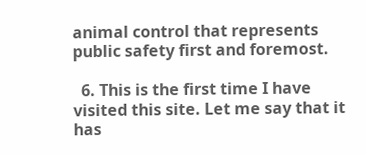animal control that represents public safety first and foremost.

  6. This is the first time I have visited this site. Let me say that it has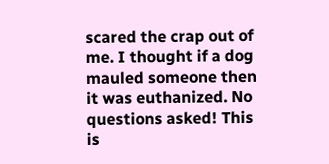scared the crap out of me. I thought if a dog mauled someone then it was euthanized. No questions asked! This is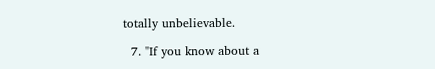totally unbelievable.

  7. "If you know about a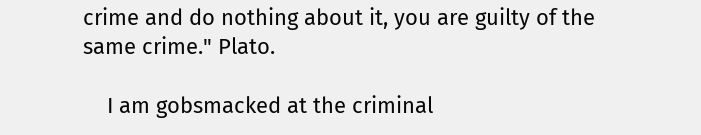crime and do nothing about it, you are guilty of the same crime." Plato.

    I am gobsmacked at the criminal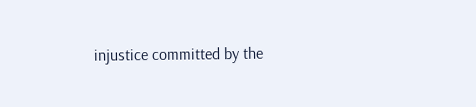injustice committed by the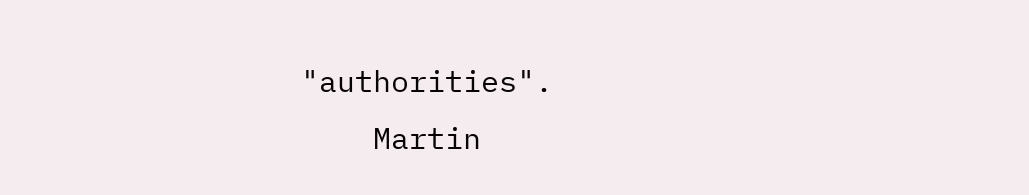"authorities".
    Martin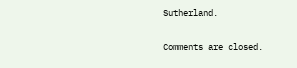Sutherland.

Comments are closed.